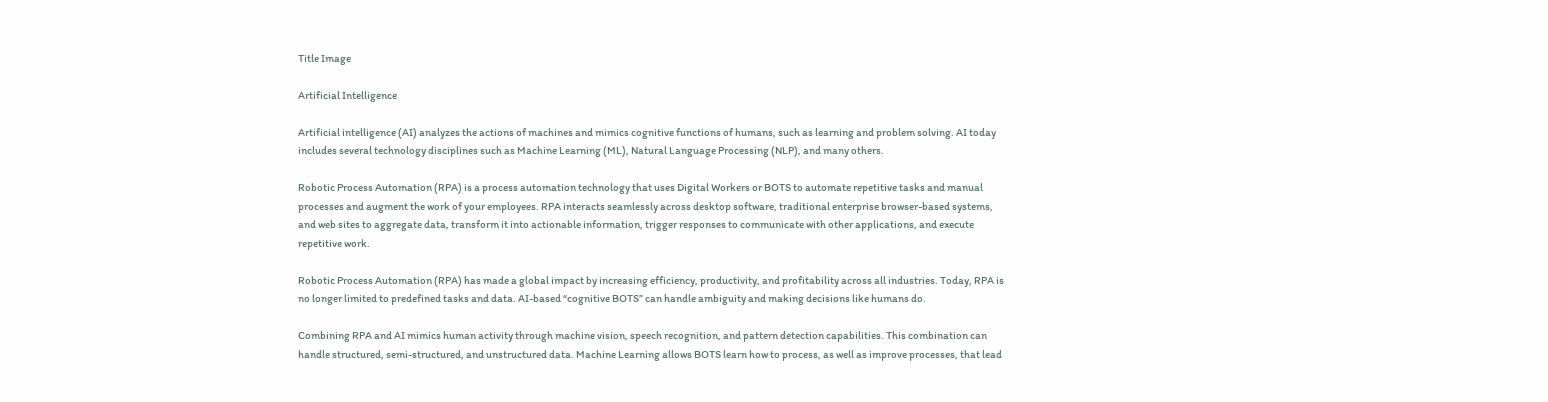Title Image

Artificial Intelligence

Artificial intelligence (AI) analyzes the actions of machines and mimics cognitive functions of humans, such as learning and problem solving. AI today includes several technology disciplines such as Machine Learning (ML), Natural Language Processing (NLP), and many others.

Robotic Process Automation (RPA) is a process automation technology that uses Digital Workers or BOTS to automate repetitive tasks and manual processes and augment the work of your employees. RPA interacts seamlessly across desktop software, traditional enterprise browser-based systems, and web sites to aggregate data, transform it into actionable information, trigger responses to communicate with other applications, and execute repetitive work.

Robotic Process Automation (RPA) has made a global impact by increasing efficiency, productivity, and profitability across all industries. Today, RPA is no longer limited to predefined tasks and data. AI-based “cognitive BOTS” can handle ambiguity and making decisions like humans do.

Combining RPA and AI mimics human activity through machine vision, speech recognition, and pattern detection capabilities. This combination can handle structured, semi-structured, and unstructured data. Machine Learning allows BOTS learn how to process, as well as improve processes, that lead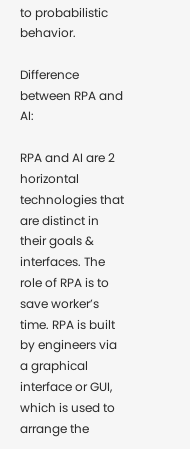to probabilistic behavior.

Difference between RPA and AI:

RPA and AI are 2 horizontal technologies that are distinct in their goals & interfaces. The role of RPA is to save worker’s time. RPA is built by engineers via a graphical interface or GUI, which is used to arrange the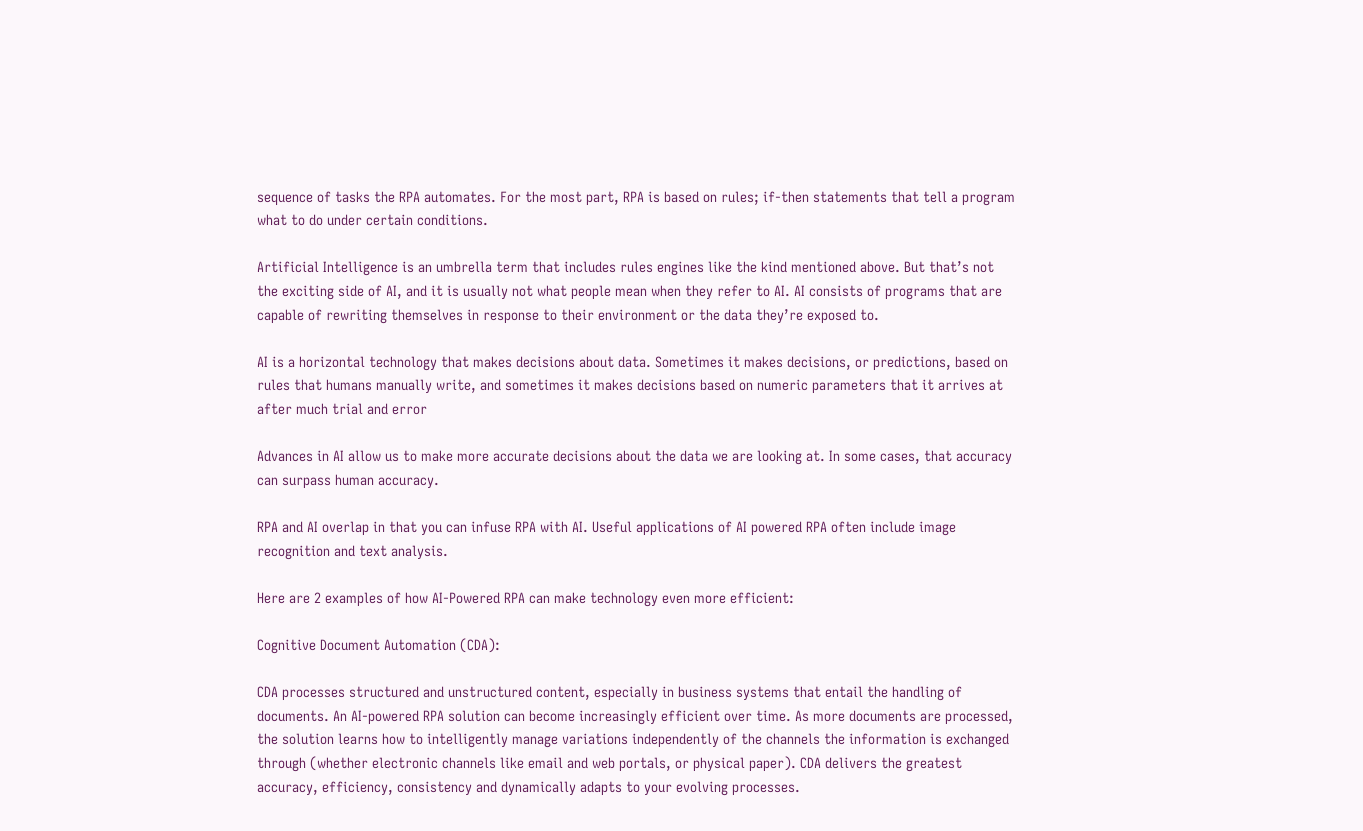sequence of tasks the RPA automates. For the most part, RPA is based on rules; if-then statements that tell a program what to do under certain conditions.

Artificial Intelligence is an umbrella term that includes rules engines like the kind mentioned above. But that’s not the exciting side of AI, and it is usually not what people mean when they refer to AI. AI consists of programs that are capable of rewriting themselves in response to their environment or the data they’re exposed to.

AI is a horizontal technology that makes decisions about data. Sometimes it makes decisions, or predictions, based on rules that humans manually write, and sometimes it makes decisions based on numeric parameters that it arrives at after much trial and error

Advances in AI allow us to make more accurate decisions about the data we are looking at. In some cases, that accuracy can surpass human accuracy.

RPA and AI overlap in that you can infuse RPA with AI. Useful applications of AI powered RPA often include image recognition and text analysis.

Here are 2 examples of how AI-Powered RPA can make technology even more efficient:

Cognitive Document Automation (CDA):

CDA processes structured and unstructured content, especially in business systems that entail the handling of documents. An AI-powered RPA solution can become increasingly efficient over time. As more documents are processed, the solution learns how to intelligently manage variations independently of the channels the information is exchanged through (whether electronic channels like email and web portals, or physical paper). CDA delivers the greatest accuracy, efficiency, consistency and dynamically adapts to your evolving processes.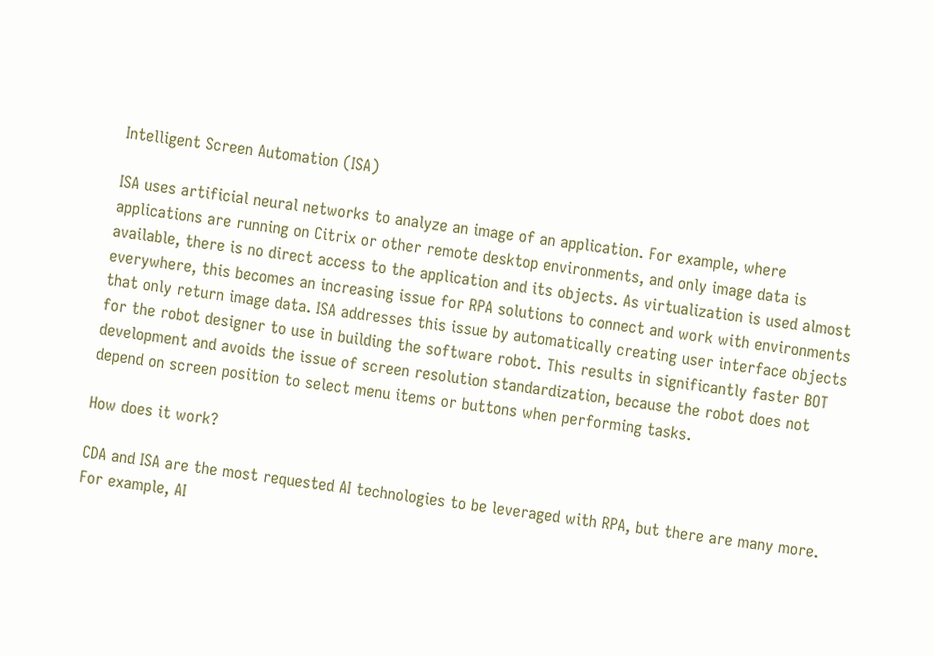Intelligent Screen Automation (ISA)

ISA uses artificial neural networks to analyze an image of an application. For example, where applications are running on Citrix or other remote desktop environments, and only image data is available, there is no direct access to the application and its objects. As virtualization is used almost everywhere, this becomes an increasing issue for RPA solutions to connect and work with environments that only return image data. ISA addresses this issue by automatically creating user interface objects for the robot designer to use in building the software robot. This results in significantly faster BOT development and avoids the issue of screen resolution standardization, because the robot does not depend on screen position to select menu items or buttons when performing tasks.

How does it work?

CDA and ISA are the most requested AI technologies to be leveraged with RPA, but there are many more. For example, AI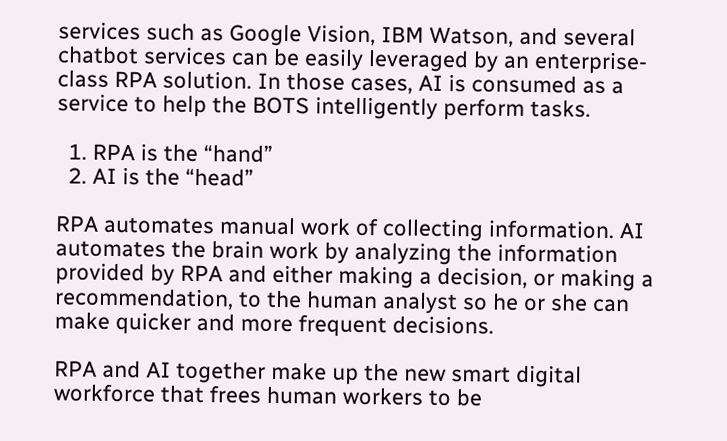services such as Google Vision, IBM Watson, and several chatbot services can be easily leveraged by an enterprise-class RPA solution. In those cases, AI is consumed as a service to help the BOTS intelligently perform tasks.

  1. RPA is the “hand”
  2. AI is the “head”

RPA automates manual work of collecting information. AI automates the brain work by analyzing the information provided by RPA and either making a decision, or making a recommendation, to the human analyst so he or she can make quicker and more frequent decisions.

RPA and AI together make up the new smart digital workforce that frees human workers to be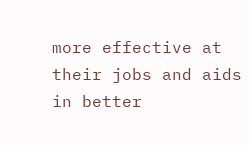more effective at their jobs and aids in better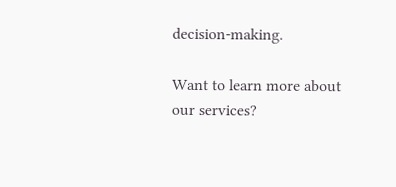decision-making.

Want to learn more about our services?